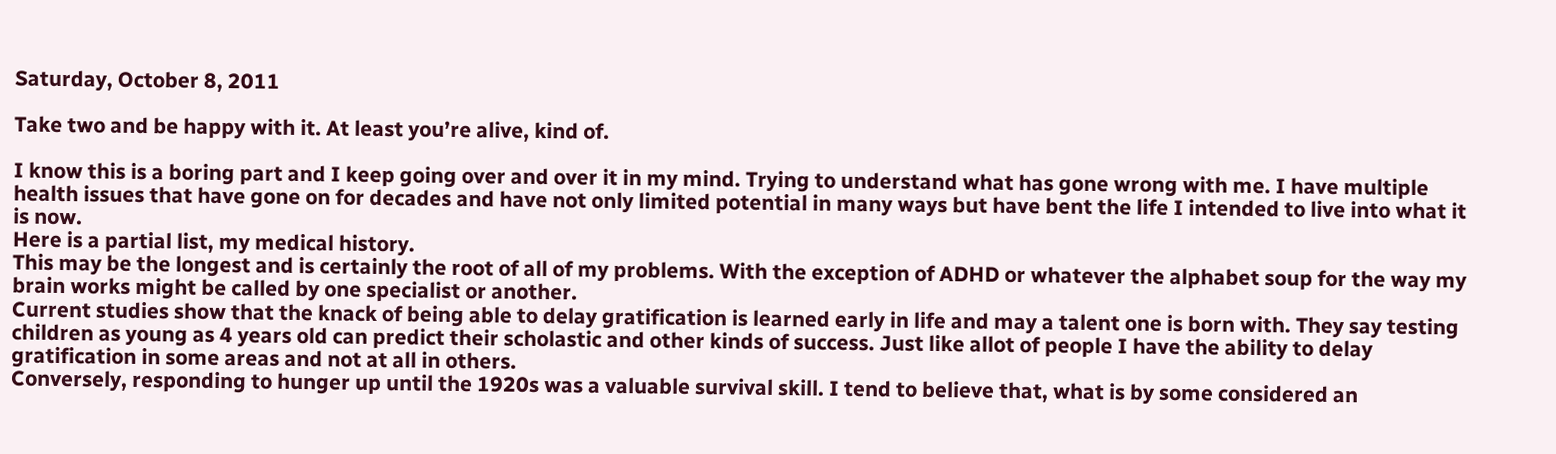Saturday, October 8, 2011

Take two and be happy with it. At least you’re alive, kind of.

I know this is a boring part and I keep going over and over it in my mind. Trying to understand what has gone wrong with me. I have multiple health issues that have gone on for decades and have not only limited potential in many ways but have bent the life I intended to live into what it is now.
Here is a partial list, my medical history.
This may be the longest and is certainly the root of all of my problems. With the exception of ADHD or whatever the alphabet soup for the way my brain works might be called by one specialist or another.
Current studies show that the knack of being able to delay gratification is learned early in life and may a talent one is born with. They say testing children as young as 4 years old can predict their scholastic and other kinds of success. Just like allot of people I have the ability to delay gratification in some areas and not at all in others.
Conversely, responding to hunger up until the 1920s was a valuable survival skill. I tend to believe that, what is by some considered an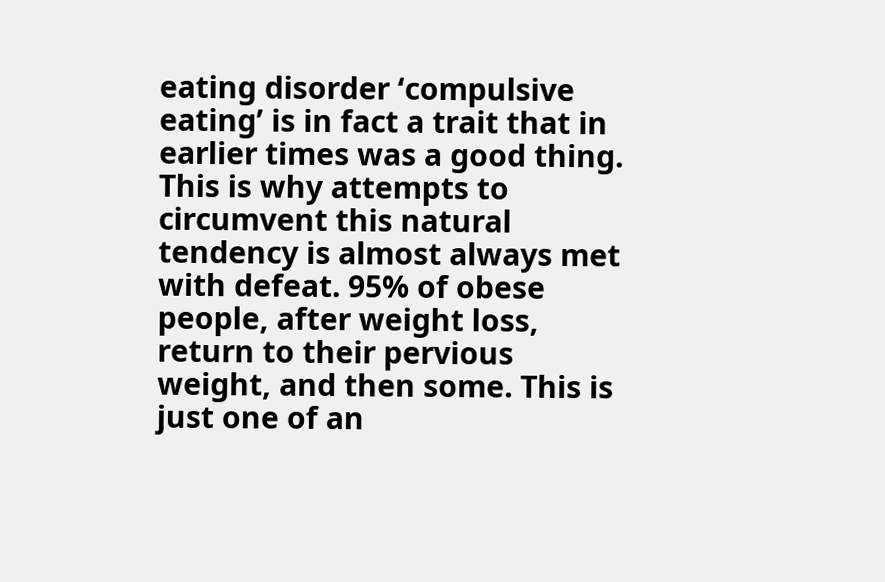eating disorder ‘compulsive eating’ is in fact a trait that in earlier times was a good thing. This is why attempts to circumvent this natural tendency is almost always met with defeat. 95% of obese people, after weight loss, return to their pervious weight, and then some. This is just one of an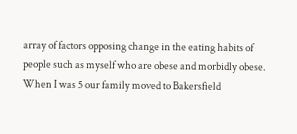array of factors opposing change in the eating habits of people such as myself who are obese and morbidly obese.
When I was 5 our family moved to Bakersfield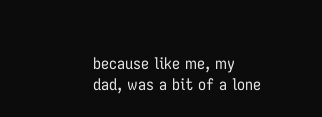because like me, my dad, was a bit of a lone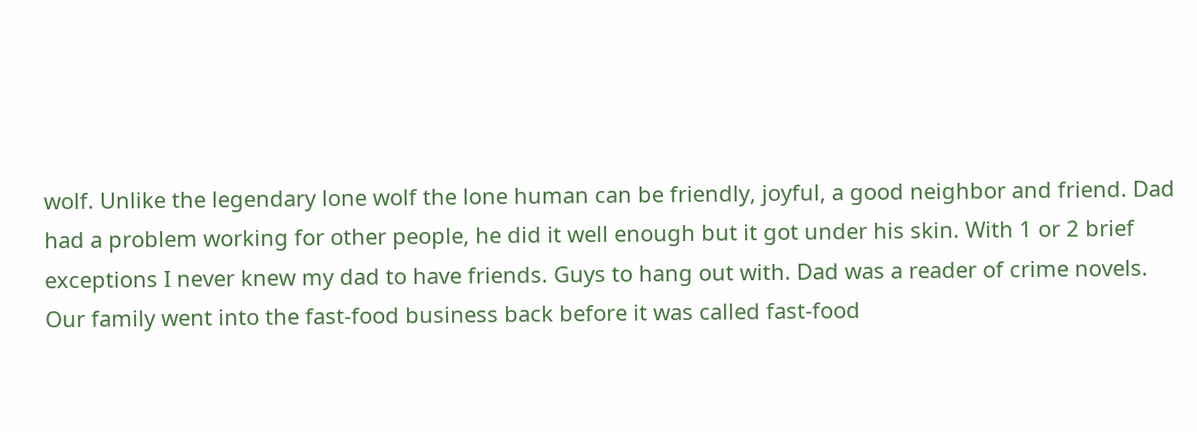wolf. Unlike the legendary lone wolf the lone human can be friendly, joyful, a good neighbor and friend. Dad had a problem working for other people, he did it well enough but it got under his skin. With 1 or 2 brief exceptions I never knew my dad to have friends. Guys to hang out with. Dad was a reader of crime novels.
Our family went into the fast-food business back before it was called fast-food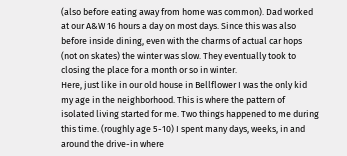(also before eating away from home was common). Dad worked at our A&W 16 hours a day on most days. Since this was also before inside dining, even with the charms of actual car hops (not on skates) the winter was slow. They eventually took to closing the place for a month or so in winter.
Here, just like in our old house in Bellflower I was the only kid my age in the neighborhood. This is where the pattern of isolated living started for me. Two things happened to me during this time. (roughly age 5-10) I spent many days, weeks, in and around the drive-in where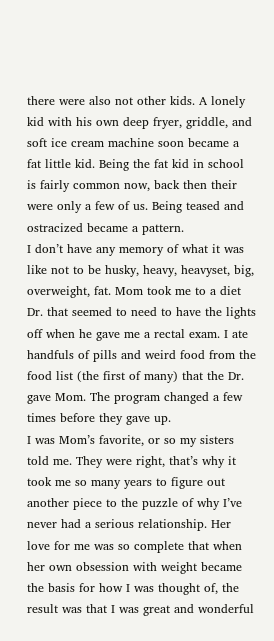there were also not other kids. A lonely kid with his own deep fryer, griddle, and soft ice cream machine soon became a fat little kid. Being the fat kid in school is fairly common now, back then their were only a few of us. Being teased and ostracized became a pattern.
I don’t have any memory of what it was like not to be husky, heavy, heavyset, big, overweight, fat. Mom took me to a diet Dr. that seemed to need to have the lights off when he gave me a rectal exam. I ate handfuls of pills and weird food from the food list (the first of many) that the Dr. gave Mom. The program changed a few times before they gave up.
I was Mom’s favorite, or so my sisters told me. They were right, that’s why it took me so many years to figure out another piece to the puzzle of why I’ve never had a serious relationship. Her love for me was so complete that when her own obsession with weight became the basis for how I was thought of, the result was that I was great and wonderful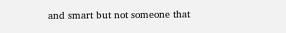and smart but not someone that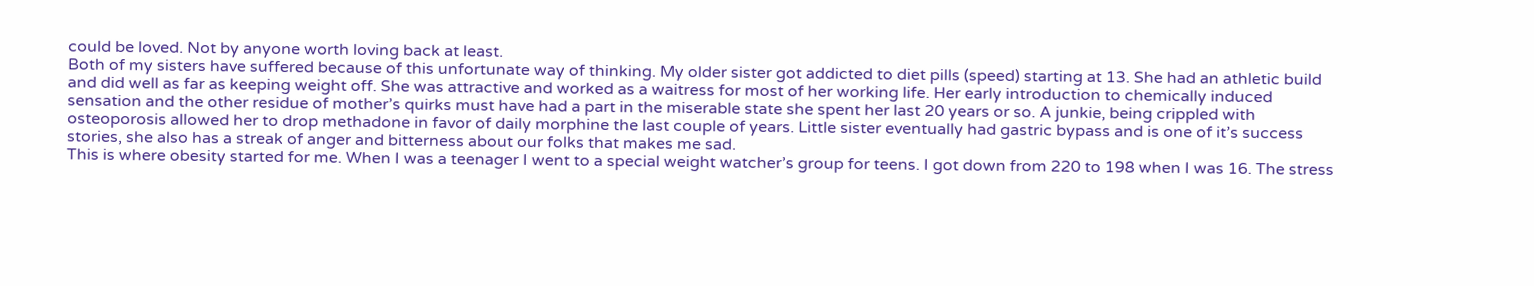could be loved. Not by anyone worth loving back at least.
Both of my sisters have suffered because of this unfortunate way of thinking. My older sister got addicted to diet pills (speed) starting at 13. She had an athletic build and did well as far as keeping weight off. She was attractive and worked as a waitress for most of her working life. Her early introduction to chemically induced sensation and the other residue of mother’s quirks must have had a part in the miserable state she spent her last 20 years or so. A junkie, being crippled with osteoporosis allowed her to drop methadone in favor of daily morphine the last couple of years. Little sister eventually had gastric bypass and is one of it’s success stories, she also has a streak of anger and bitterness about our folks that makes me sad.
This is where obesity started for me. When I was a teenager I went to a special weight watcher’s group for teens. I got down from 220 to 198 when I was 16. The stress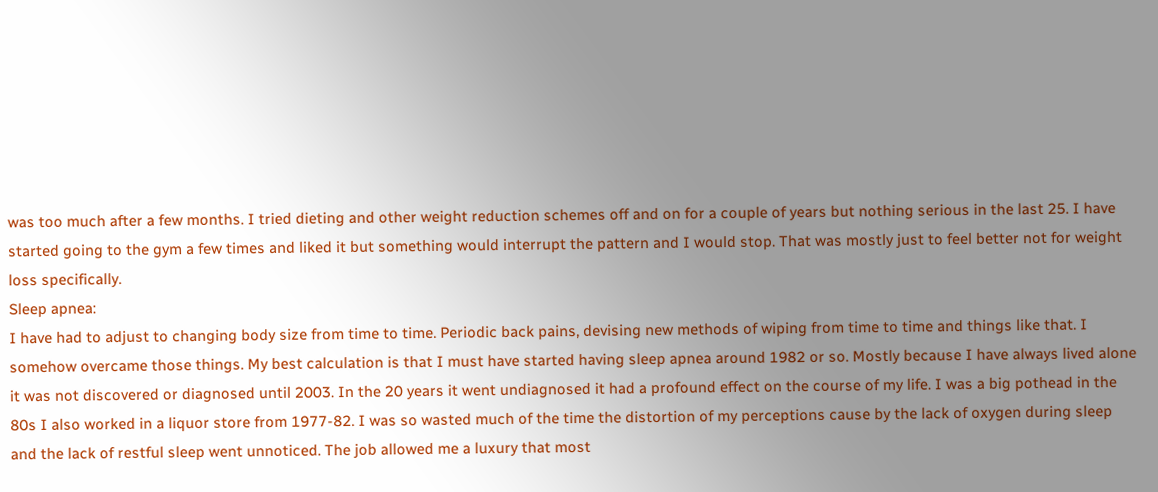was too much after a few months. I tried dieting and other weight reduction schemes off and on for a couple of years but nothing serious in the last 25. I have started going to the gym a few times and liked it but something would interrupt the pattern and I would stop. That was mostly just to feel better not for weight loss specifically.
Sleep apnea:
I have had to adjust to changing body size from time to time. Periodic back pains, devising new methods of wiping from time to time and things like that. I somehow overcame those things. My best calculation is that I must have started having sleep apnea around 1982 or so. Mostly because I have always lived alone it was not discovered or diagnosed until 2003. In the 20 years it went undiagnosed it had a profound effect on the course of my life. I was a big pothead in the 80s I also worked in a liquor store from 1977-82. I was so wasted much of the time the distortion of my perceptions cause by the lack of oxygen during sleep and the lack of restful sleep went unnoticed. The job allowed me a luxury that most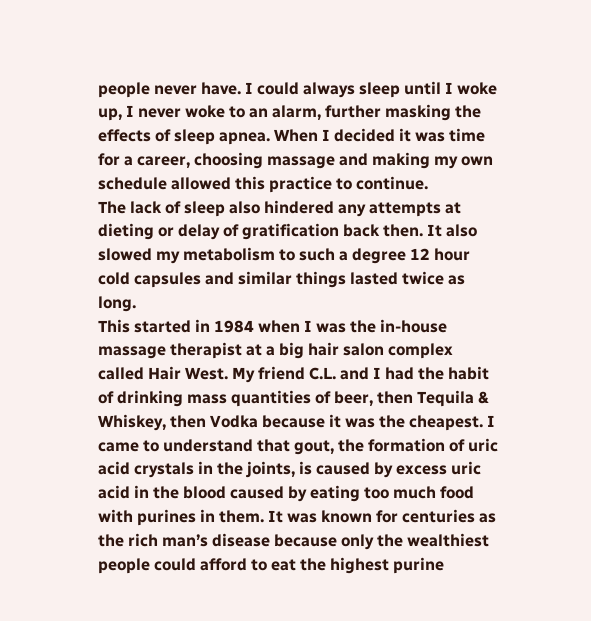people never have. I could always sleep until I woke up, I never woke to an alarm, further masking the effects of sleep apnea. When I decided it was time for a career, choosing massage and making my own schedule allowed this practice to continue.
The lack of sleep also hindered any attempts at dieting or delay of gratification back then. It also slowed my metabolism to such a degree 12 hour cold capsules and similar things lasted twice as long.
This started in 1984 when I was the in-house massage therapist at a big hair salon complex called Hair West. My friend C.L. and I had the habit of drinking mass quantities of beer, then Tequila & Whiskey, then Vodka because it was the cheapest. I came to understand that gout, the formation of uric acid crystals in the joints, is caused by excess uric acid in the blood caused by eating too much food with purines in them. It was known for centuries as the rich man’s disease because only the wealthiest people could afford to eat the highest purine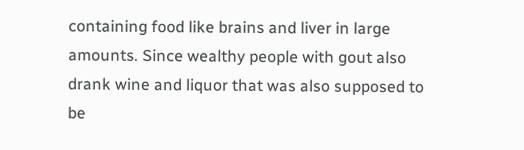containing food like brains and liver in large amounts. Since wealthy people with gout also drank wine and liquor that was also supposed to be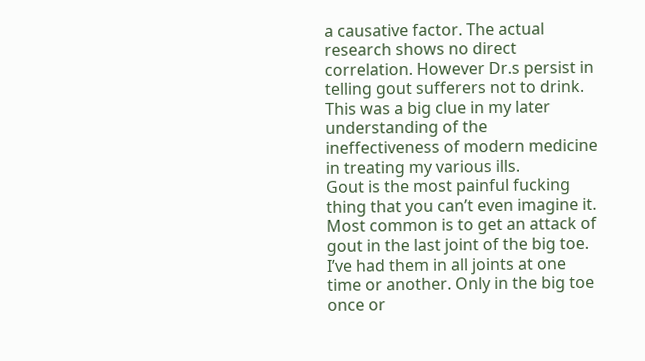a causative factor. The actual research shows no direct correlation. However Dr.s persist in telling gout sufferers not to drink. This was a big clue in my later understanding of the ineffectiveness of modern medicine in treating my various ills.
Gout is the most painful fucking thing that you can’t even imagine it. Most common is to get an attack of gout in the last joint of the big toe. I’ve had them in all joints at one time or another. Only in the big toe once or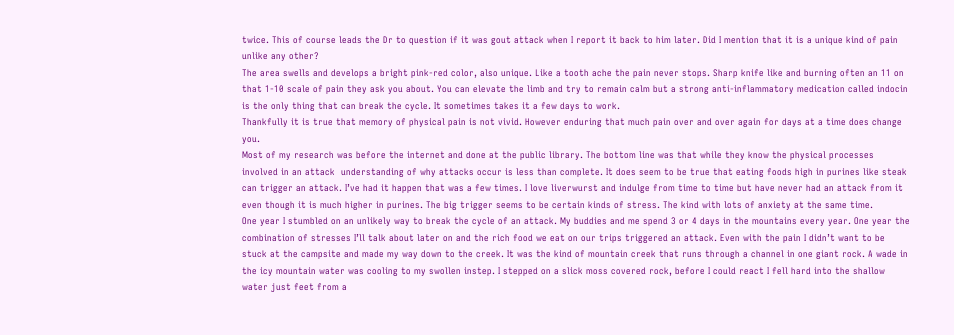twice. This of course leads the Dr to question if it was gout attack when I report it back to him later. Did I mention that it is a unique kind of pain unlike any other?
The area swells and develops a bright pink-red color, also unique. Like a tooth ache the pain never stops. Sharp knife like and burning often an 11 on that 1-10 scale of pain they ask you about. You can elevate the limb and try to remain calm but a strong anti-inflammatory medication called indocin is the only thing that can break the cycle. It sometimes takes it a few days to work.
Thankfully it is true that memory of physical pain is not vivid. However enduring that much pain over and over again for days at a time does change you.
Most of my research was before the internet and done at the public library. The bottom line was that while they know the physical processes involved in an attack  understanding of why attacks occur is less than complete. It does seem to be true that eating foods high in purines like steak can trigger an attack. I’ve had it happen that was a few times. I love liverwurst and indulge from time to time but have never had an attack from it even though it is much higher in purines. The big trigger seems to be certain kinds of stress. The kind with lots of anxiety at the same time.
One year I stumbled on an unlikely way to break the cycle of an attack. My buddies and me spend 3 or 4 days in the mountains every year. One year the combination of stresses I’ll talk about later on and the rich food we eat on our trips triggered an attack. Even with the pain I didn’t want to be stuck at the campsite and made my way down to the creek. It was the kind of mountain creek that runs through a channel in one giant rock. A wade in the icy mountain water was cooling to my swollen instep. I stepped on a slick moss covered rock, before I could react I fell hard into the shallow water just feet from a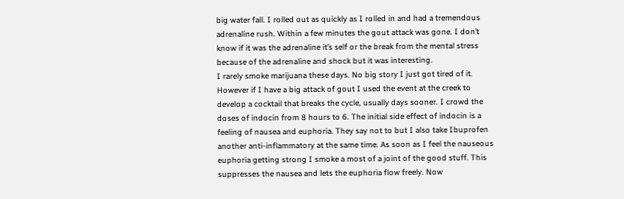big water fall. I rolled out as quickly as I rolled in and had a tremendous adrenaline rush. Within a few minutes the gout attack was gone. I don’t know if it was the adrenaline it’s self or the break from the mental stress because of the adrenaline and shock but it was interesting.
I rarely smoke marijuana these days. No big story I just got tired of it. However if I have a big attack of gout I used the event at the creek to develop a cocktail that breaks the cycle, usually days sooner. I crowd the doses of indocin from 8 hours to 6. The initial side effect of indocin is a feeling of nausea and euphoria. They say not to but I also take Ibuprofen another anti-inflammatory at the same time. As soon as I feel the nauseous euphoria getting strong I smoke a most of a joint of the good stuff. This suppresses the nausea and lets the euphoria flow freely. Now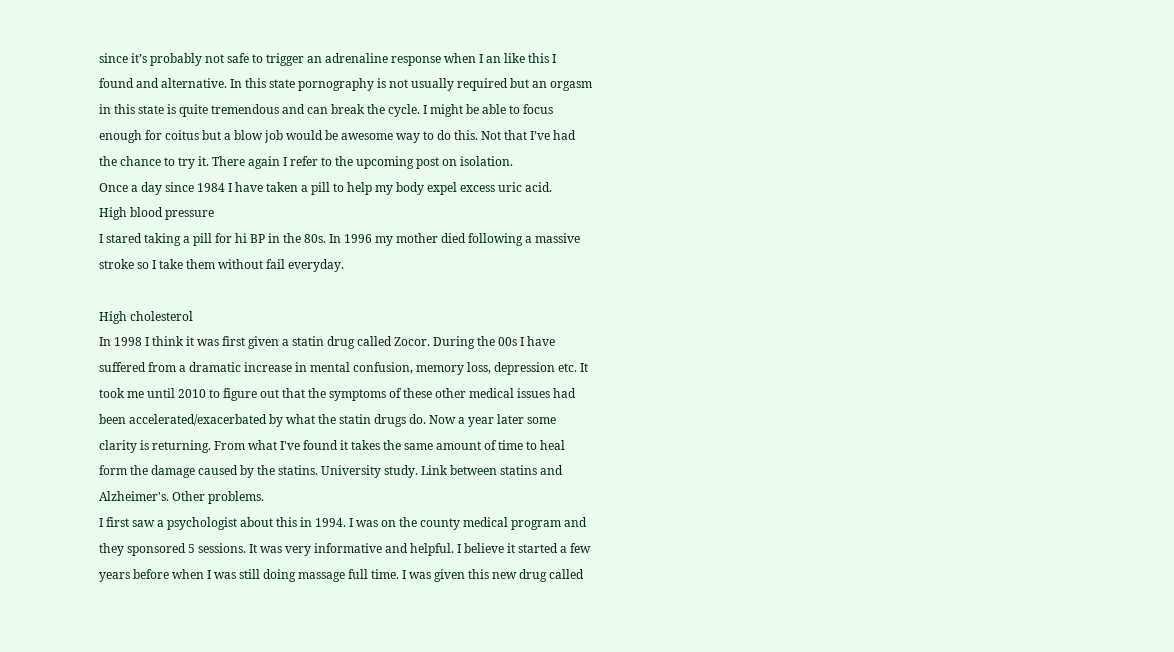since it’s probably not safe to trigger an adrenaline response when I an like this I found and alternative. In this state pornography is not usually required but an orgasm in this state is quite tremendous and can break the cycle. I might be able to focus enough for coitus but a blow job would be awesome way to do this. Not that I’ve had the chance to try it. There again I refer to the upcoming post on isolation.
Once a day since 1984 I have taken a pill to help my body expel excess uric acid.
High blood pressure
I stared taking a pill for hi BP in the 80s. In 1996 my mother died following a massive stroke so I take them without fail everyday.

High cholesterol
In 1998 I think it was first given a statin drug called Zocor. During the 00s I have suffered from a dramatic increase in mental confusion, memory loss, depression etc. It took me until 2010 to figure out that the symptoms of these other medical issues had been accelerated/exacerbated by what the statin drugs do. Now a year later some clarity is returning. From what I've found it takes the same amount of time to heal form the damage caused by the statins. University study. Link between statins and Alzheimer's. Other problems.
I first saw a psychologist about this in 1994. I was on the county medical program and they sponsored 5 sessions. It was very informative and helpful. I believe it started a few years before when I was still doing massage full time. I was given this new drug called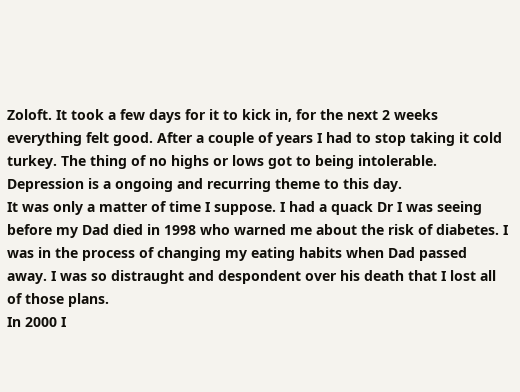Zoloft. It took a few days for it to kick in, for the next 2 weeks everything felt good. After a couple of years I had to stop taking it cold turkey. The thing of no highs or lows got to being intolerable. Depression is a ongoing and recurring theme to this day.
It was only a matter of time I suppose. I had a quack Dr I was seeing before my Dad died in 1998 who warned me about the risk of diabetes. I was in the process of changing my eating habits when Dad passed away. I was so distraught and despondent over his death that I lost all of those plans.
In 2000 I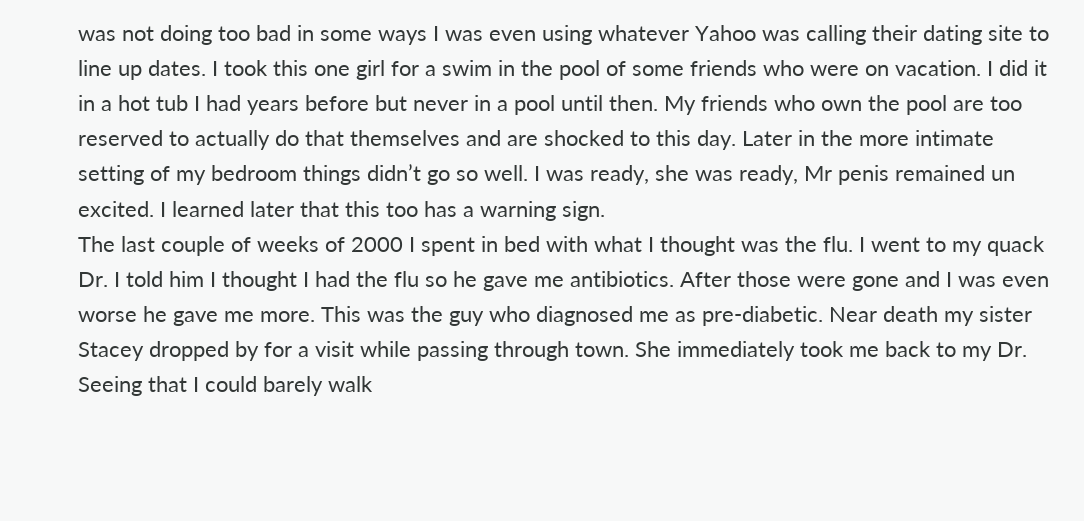was not doing too bad in some ways I was even using whatever Yahoo was calling their dating site to line up dates. I took this one girl for a swim in the pool of some friends who were on vacation. I did it in a hot tub I had years before but never in a pool until then. My friends who own the pool are too reserved to actually do that themselves and are shocked to this day. Later in the more intimate setting of my bedroom things didn’t go so well. I was ready, she was ready, Mr penis remained un excited. I learned later that this too has a warning sign.
The last couple of weeks of 2000 I spent in bed with what I thought was the flu. I went to my quack Dr. I told him I thought I had the flu so he gave me antibiotics. After those were gone and I was even worse he gave me more. This was the guy who diagnosed me as pre-diabetic. Near death my sister Stacey dropped by for a visit while passing through town. She immediately took me back to my Dr. Seeing that I could barely walk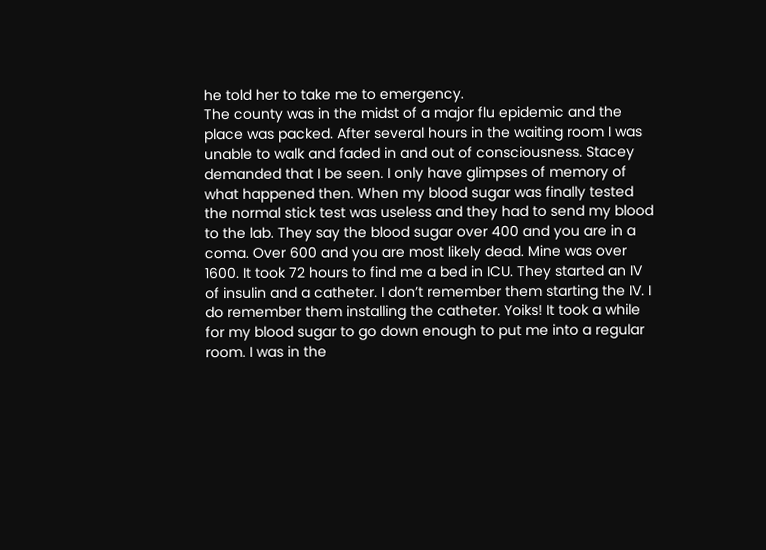he told her to take me to emergency.
The county was in the midst of a major flu epidemic and the place was packed. After several hours in the waiting room I was unable to walk and faded in and out of consciousness. Stacey demanded that I be seen. I only have glimpses of memory of what happened then. When my blood sugar was finally tested the normal stick test was useless and they had to send my blood to the lab. They say the blood sugar over 400 and you are in a coma. Over 600 and you are most likely dead. Mine was over 1600. It took 72 hours to find me a bed in ICU. They started an IV of insulin and a catheter. I don’t remember them starting the IV. I do remember them installing the catheter. Yoiks! It took a while for my blood sugar to go down enough to put me into a regular room. I was in the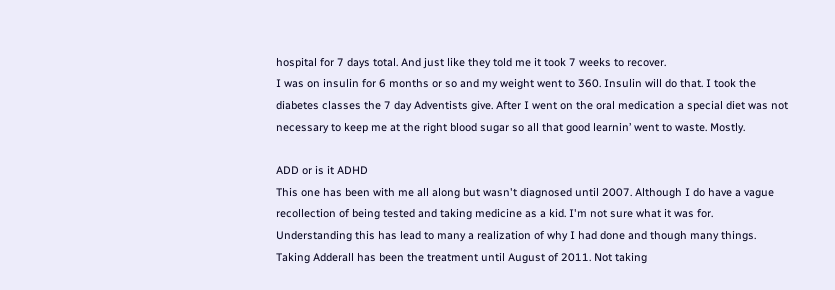hospital for 7 days total. And just like they told me it took 7 weeks to recover.
I was on insulin for 6 months or so and my weight went to 360. Insulin will do that. I took the diabetes classes the 7 day Adventists give. After I went on the oral medication a special diet was not necessary to keep me at the right blood sugar so all that good learnin’ went to waste. Mostly.

ADD or is it ADHD
This one has been with me all along but wasn't diagnosed until 2007. Although I do have a vague recollection of being tested and taking medicine as a kid. I'm not sure what it was for. Understanding this has lead to many a realization of why I had done and though many things. Taking Adderall has been the treatment until August of 2011. Not taking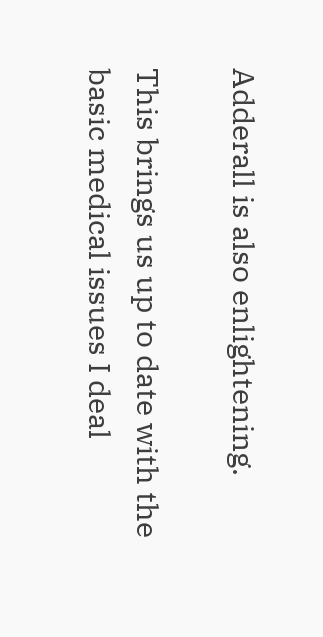Adderall is also enlightening.

This brings us up to date with the basic medical issues I deal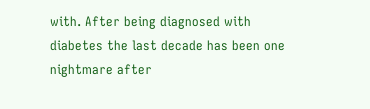with. After being diagnosed with diabetes the last decade has been one nightmare after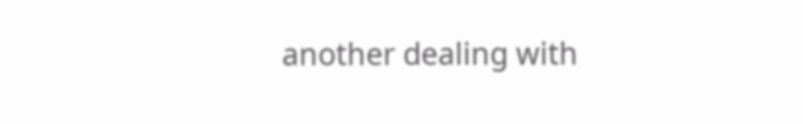another dealing with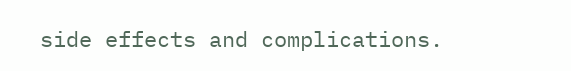side effects and complications.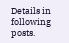Details in following posts.